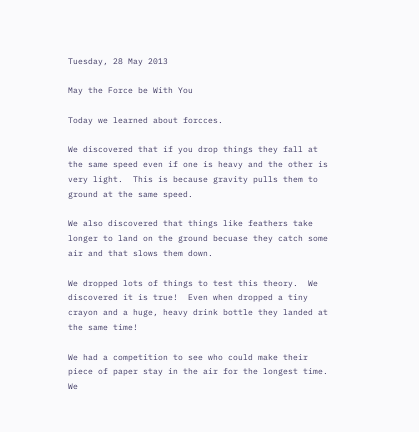Tuesday, 28 May 2013

May the Force be With You

Today we learned about forcces.

We discovered that if you drop things they fall at the same speed even if one is heavy and the other is very light.  This is because gravity pulls them to ground at the same speed.

We also discovered that things like feathers take longer to land on the ground becuase they catch some air and that slows them down.

We dropped lots of things to test this theory.  We discovered it is true!  Even when dropped a tiny crayon and a huge, heavy drink bottle they landed at the same time!

We had a competition to see who could make their piece of paper stay in the air for the longest time.  We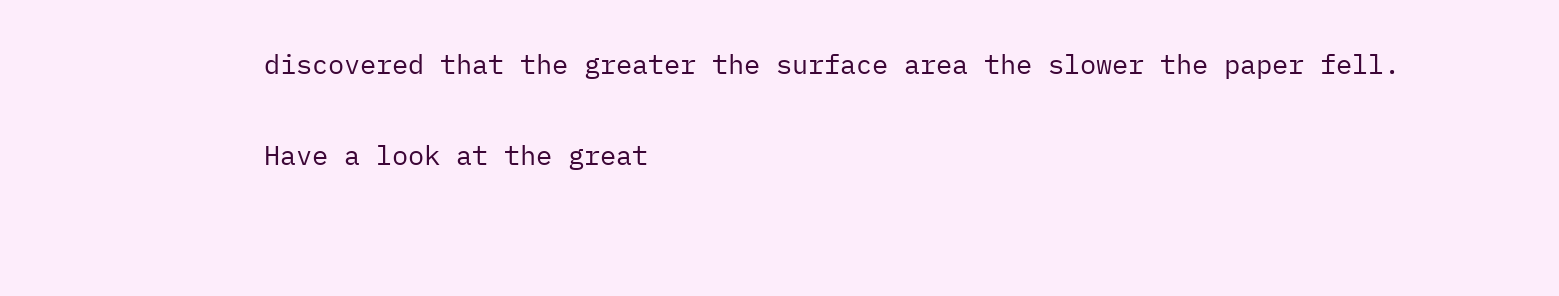discovered that the greater the surface area the slower the paper fell.

Have a look at the great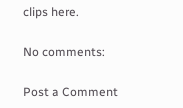clips here.

No comments:

Post a Comment